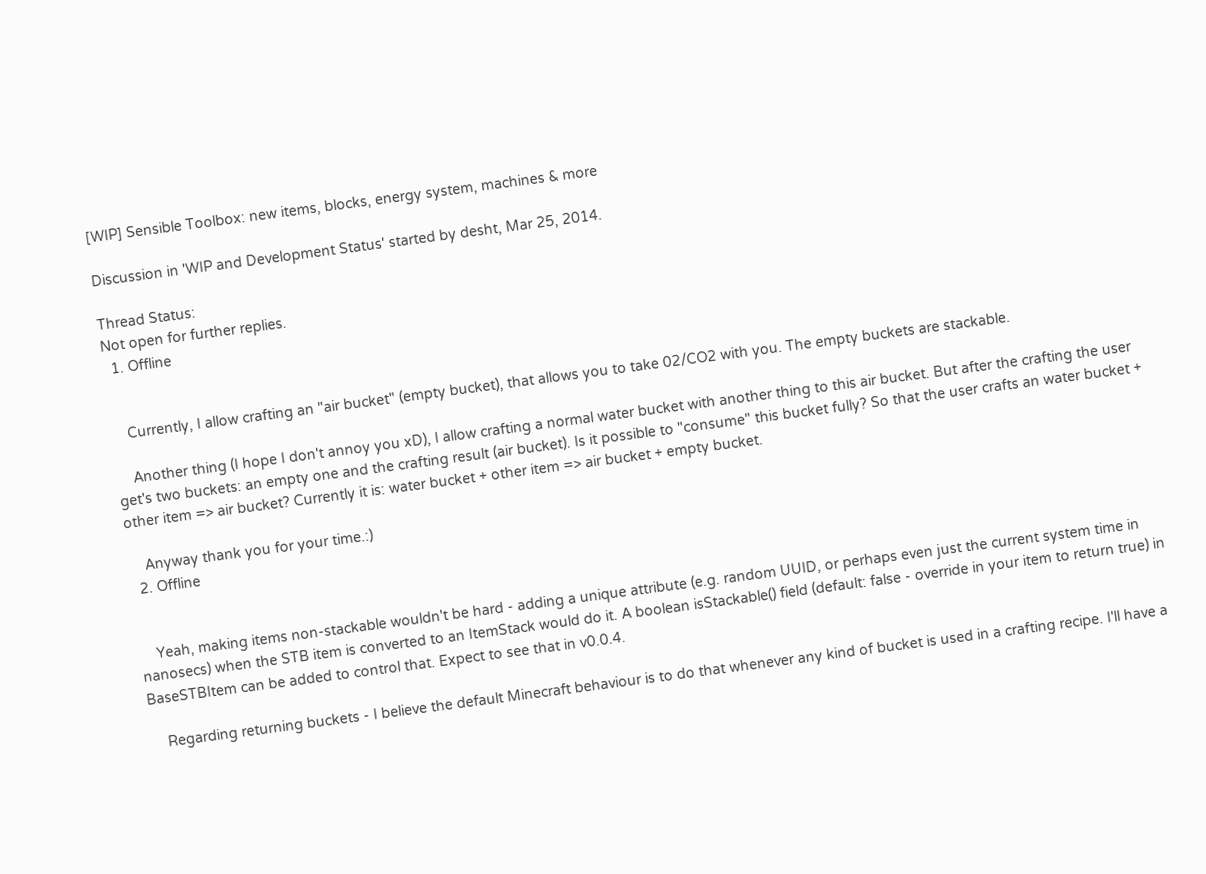[WIP] Sensible Toolbox: new items, blocks, energy system, machines & more

Discussion in 'WIP and Development Status' started by desht, Mar 25, 2014.

Thread Status:
Not open for further replies.
  1. Offline


    Currently, I allow crafting an "air bucket" (empty bucket), that allows you to take 02/CO2 with you. The empty buckets are stackable.

    Another thing (I hope I don't annoy you xD), I allow crafting a normal water bucket with another thing to this air bucket. But after the crafting the user get's two buckets: an empty one and the crafting result (air bucket). Is it possible to "consume" this bucket fully? So that the user crafts an water bucket + other item => air bucket? Currently it is: water bucket + other item => air bucket + empty bucket.

    Anyway thank you for your time.:)
  2. Offline


    Yeah, making items non-stackable wouldn't be hard - adding a unique attribute (e.g. random UUID, or perhaps even just the current system time in nanosecs) when the STB item is converted to an ItemStack would do it. A boolean isStackable() field (default: false - override in your item to return true) in BaseSTBItem can be added to control that. Expect to see that in v0.0.4.

    Regarding returning buckets - I believe the default Minecraft behaviour is to do that whenever any kind of bucket is used in a crafting recipe. I'll have a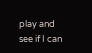play and see if I can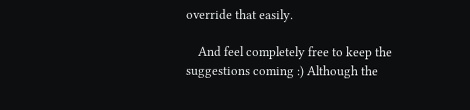override that easily.

    And feel completely free to keep the suggestions coming :) Although the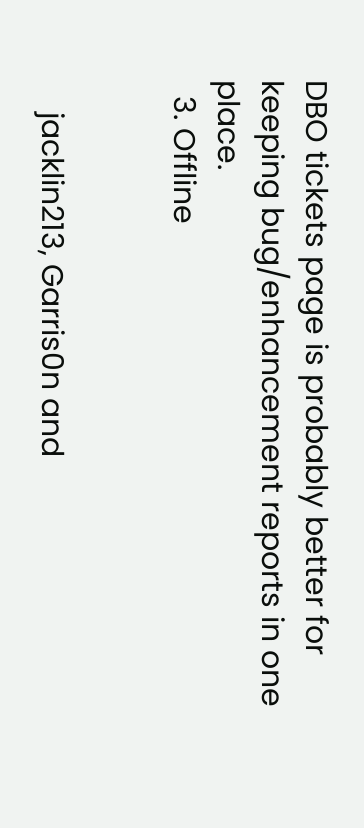DBO tickets page is probably better for keeping bug/enhancement reports in one place.
  3. Offline


    jacklin213, Garris0n and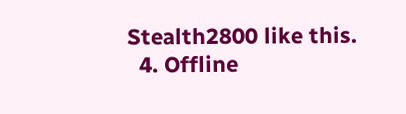Stealth2800 like this.
  4. Offline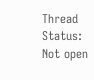Thread Status:
Not open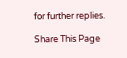for further replies.

Share This Page